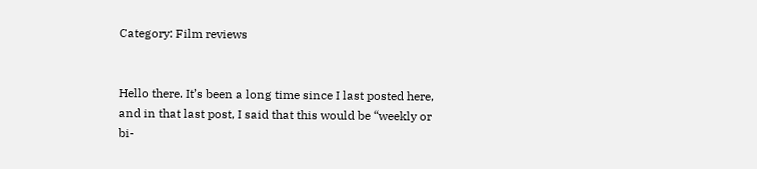Category: Film reviews


Hello there. It’s been a long time since I last posted here, and in that last post, I said that this would be “weekly or bi-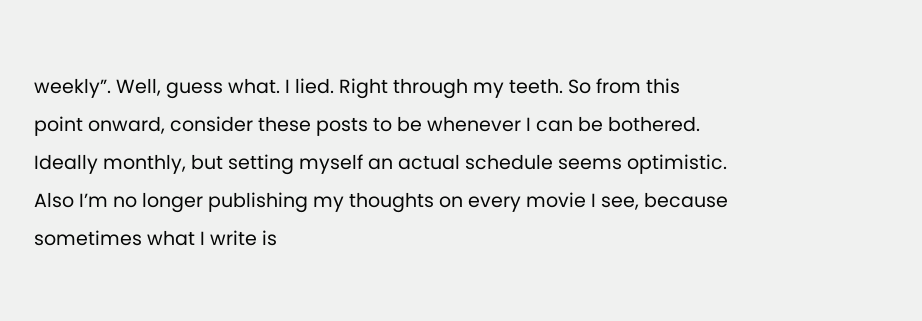weekly”. Well, guess what. I lied. Right through my teeth. So from this point onward, consider these posts to be whenever I can be bothered. Ideally monthly, but setting myself an actual schedule seems optimistic. Also I’m no longer publishing my thoughts on every movie I see, because sometimes what I write is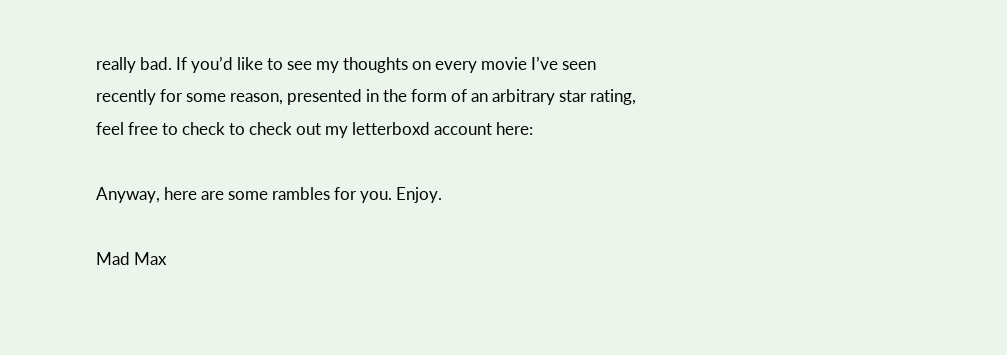really bad. If you’d like to see my thoughts on every movie I’ve seen recently for some reason, presented in the form of an arbitrary star rating, feel free to check to check out my letterboxd account here:

Anyway, here are some rambles for you. Enjoy.

Mad Max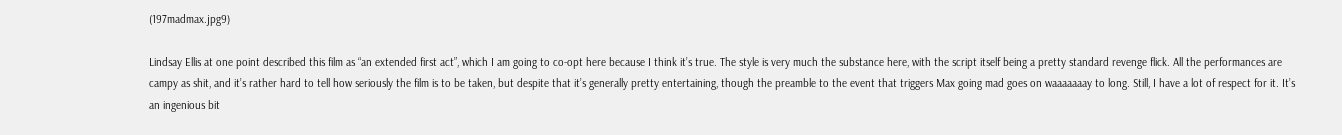(197madmax.jpg9)

Lindsay Ellis at one point described this film as “an extended first act”, which I am going to co-opt here because I think it’s true. The style is very much the substance here, with the script itself being a pretty standard revenge flick. All the performances are campy as shit, and it’s rather hard to tell how seriously the film is to be taken, but despite that it’s generally pretty entertaining, though the preamble to the event that triggers Max going mad goes on waaaaaaay to long. Still, I have a lot of respect for it. It’s an ingenious bit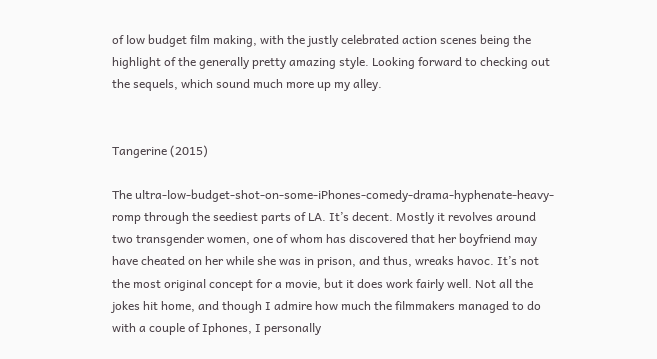of low budget film making, with the justly celebrated action scenes being the highlight of the generally pretty amazing style. Looking forward to checking out the sequels, which sound much more up my alley.


Tangerine (2015)

The ultra-low-budget-shot-on-some-iPhones-comedy-drama-hyphenate-heavy-romp through the seediest parts of LA. It’s decent. Mostly it revolves around two transgender women, one of whom has discovered that her boyfriend may have cheated on her while she was in prison, and thus, wreaks havoc. It’s not the most original concept for a movie, but it does work fairly well. Not all the jokes hit home, and though I admire how much the filmmakers managed to do with a couple of Iphones, I personally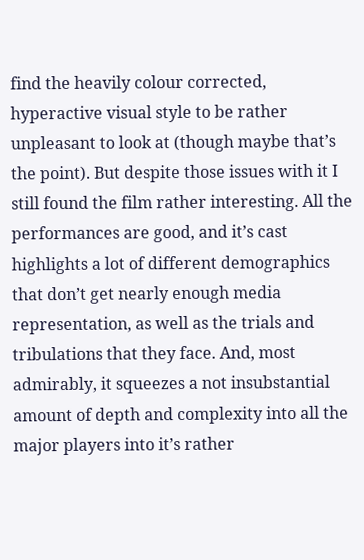find the heavily colour corrected, hyperactive visual style to be rather unpleasant to look at (though maybe that’s the point). But despite those issues with it I still found the film rather interesting. All the performances are good, and it’s cast highlights a lot of different demographics that don’t get nearly enough media representation, as well as the trials and tribulations that they face. And, most admirably, it squeezes a not insubstantial amount of depth and complexity into all the major players into it’s rather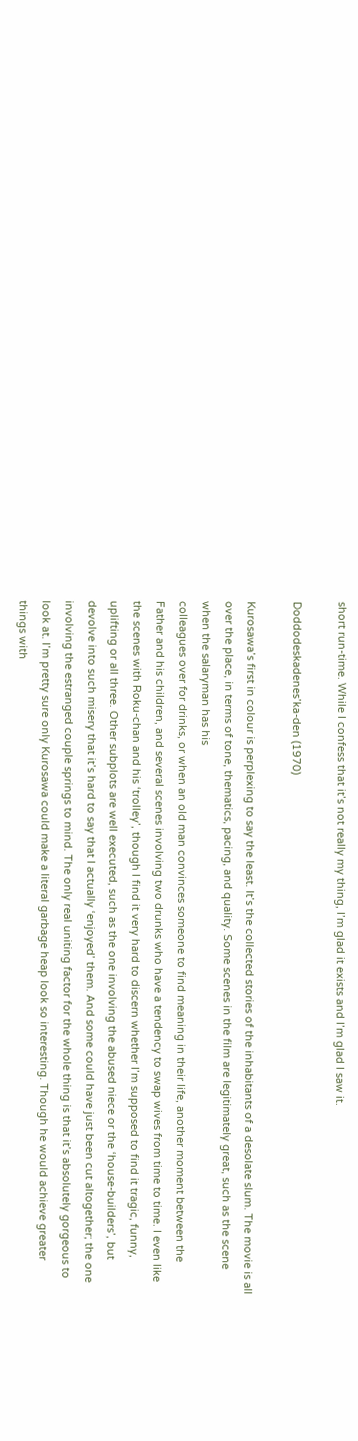short run-time. While I confess that it’s not really my thing, I’m glad it exists and I’m glad I saw it.

Doddodeskadenes’ka-den (1970)

Kurosawa’s first in colour is perplexing to say the least. It’s the collected stories of the inhabitants of a desolate slum. The movie is all over the place, in terms of tone, thematics, pacing, and quality. Some scenes in the film are legitimately great, such as the scene when the salaryman has his
colleagues over for drinks, or when an old man convinces someone to find meaning in their life, another moment between the Father and his children, and several scenes involving two drunks who have a tendency to swap wives from time to time. I even like the scenes with Roku-chan and his ‘trolley’, though I find it very hard to discern whether I’m supposed to find it tragic, funny, uplifting or all three. Other subplots are well executed, such as the one involving the abused niece or the ‘house-builders’, but devolve into such misery that it’s hard to say that I actually ‘enjoyed’ them. And some could have just been cut altogether; the one involving the estranged couple springs to mind. The only real uniting factor for the whole thing is that it’s absolutely gorgeous to look at. I’m pretty sure only Kurosawa could make a literal garbage heap look so interesting. Though he would achieve greater things with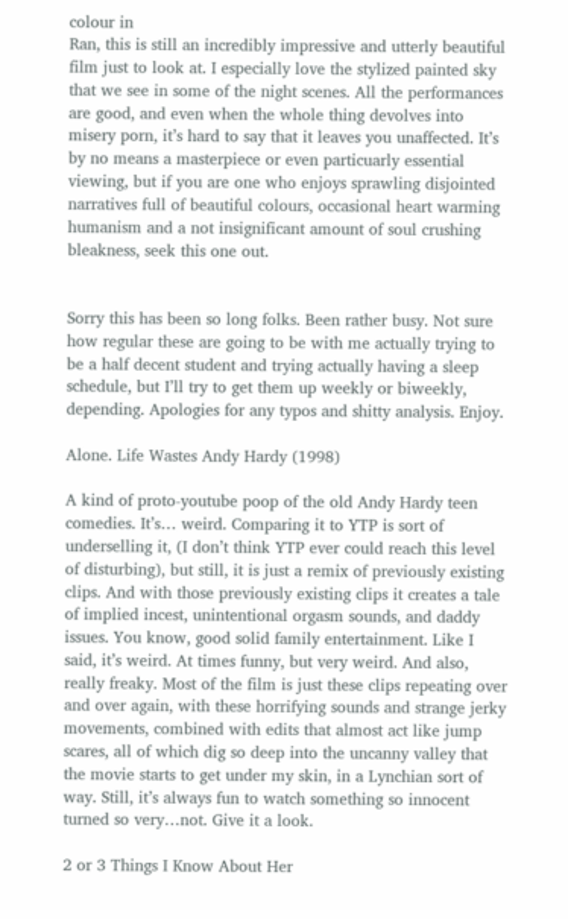colour in
Ran, this is still an incredibly impressive and utterly beautiful film just to look at. I especially love the stylized painted sky that we see in some of the night scenes. All the performances are good, and even when the whole thing devolves into misery porn, it’s hard to say that it leaves you unaffected. It’s by no means a masterpiece or even particuarly essential viewing, but if you are one who enjoys sprawling disjointed narratives full of beautiful colours, occasional heart warming humanism and a not insignificant amount of soul crushing bleakness, seek this one out.


Sorry this has been so long folks. Been rather busy. Not sure how regular these are going to be with me actually trying to be a half decent student and trying actually having a sleep schedule, but I’ll try to get them up weekly or biweekly, depending. Apologies for any typos and shitty analysis. Enjoy.

Alone. Life Wastes Andy Hardy (1998)

A kind of proto-youtube poop of the old Andy Hardy teen comedies. It’s… weird. Comparing it to YTP is sort of underselling it, (I don’t think YTP ever could reach this level of disturbing), but still, it is just a remix of previously existing clips. And with those previously existing clips it creates a tale of implied incest, unintentional orgasm sounds, and daddy issues. You know, good solid family entertainment. Like I said, it’s weird. At times funny, but very weird. And also, really freaky. Most of the film is just these clips repeating over and over again, with these horrifying sounds and strange jerky movements, combined with edits that almost act like jump scares, all of which dig so deep into the uncanny valley that the movie starts to get under my skin, in a Lynchian sort of way. Still, it’s always fun to watch something so innocent turned so very…not. Give it a look.

2 or 3 Things I Know About Her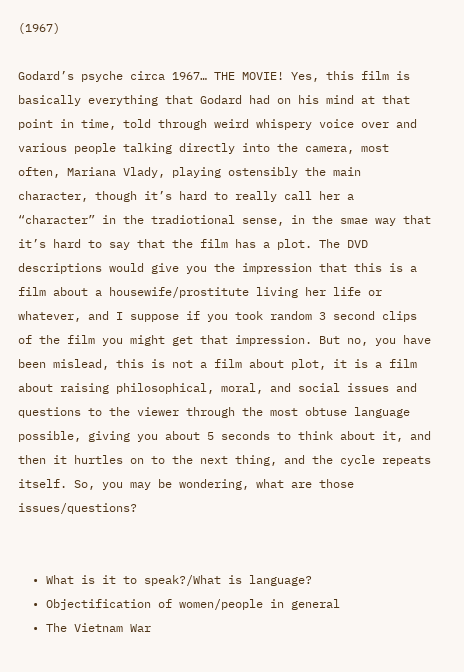(1967)

Godard’s psyche circa 1967… THE MOVIE! Yes, this film is basically everything that Godard had on his mind at that point in time, told through weird whispery voice over and various people talking directly into the camera, most often, Mariana Vlady, playing ostensibly the main character, though it’s hard to really call her a “character” in the tradiotional sense, in the smae way that it’s hard to say that the film has a plot. The DVD descriptions would give you the impression that this is a film about a housewife/prostitute living her life or whatever, and I suppose if you took random 3 second clips of the film you might get that impression. But no, you have been mislead, this is not a film about plot, it is a film about raising philosophical, moral, and social issues and questions to the viewer through the most obtuse language possible, giving you about 5 seconds to think about it, and then it hurtles on to the next thing, and the cycle repeats itself. So, you may be wondering, what are those issues/questions?


  • What is it to speak?/What is language?
  • Objectification of women/people in general
  • The Vietnam War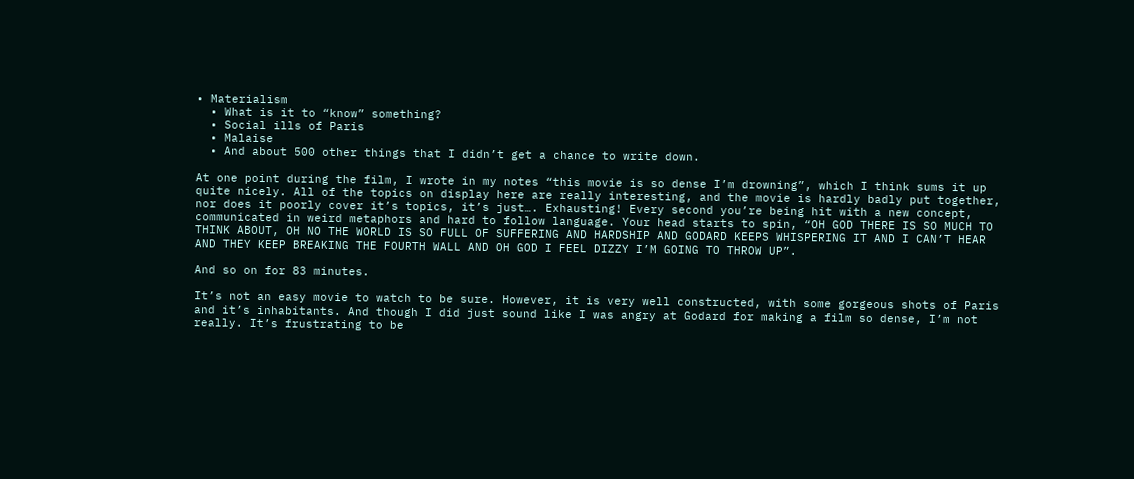• Materialism
  • What is it to “know” something?
  • Social ills of Paris
  • Malaise
  • And about 500 other things that I didn’t get a chance to write down.

At one point during the film, I wrote in my notes “this movie is so dense I’m drowning”, which I think sums it up quite nicely. All of the topics on display here are really interesting, and the movie is hardly badly put together, nor does it poorly cover it’s topics, it’s just…. Exhausting! Every second you’re being hit with a new concept, communicated in weird metaphors and hard to follow language. Your head starts to spin, “OH GOD THERE IS SO MUCH TO THINK ABOUT, OH NO THE WORLD IS SO FULL OF SUFFERING AND HARDSHIP AND GODARD KEEPS WHISPERING IT AND I CAN’T HEAR AND THEY KEEP BREAKING THE FOURTH WALL AND OH GOD I FEEL DIZZY I’M GOING TO THROW UP”.

And so on for 83 minutes.

It’s not an easy movie to watch to be sure. However, it is very well constructed, with some gorgeous shots of Paris and it’s inhabitants. And though I did just sound like I was angry at Godard for making a film so dense, I’m not really. It’s frustrating to be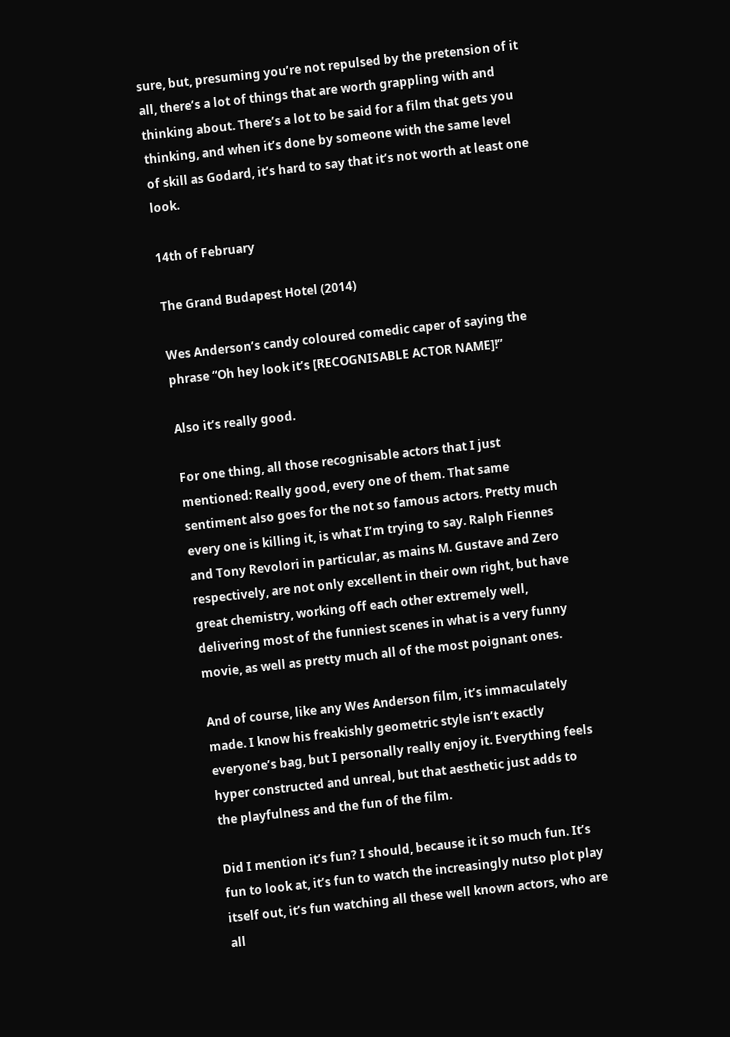sure, but, presuming you’re not repulsed by the pretension of it all, there’s a lot of things that are worth grappling with and thinking about. There’s a lot to be said for a film that gets you thinking, and when it’s done by someone with the same level of skill as Godard, it’s hard to say that it’s not worth at least one look.

14th of February

The Grand Budapest Hotel (2014)

Wes Anderson’s candy coloured comedic caper of saying the phrase “Oh hey look it’s [RECOGNISABLE ACTOR NAME]!”

Also it’s really good.

For one thing, all those recognisable actors that I just mentioned: Really good, every one of them. That same sentiment also goes for the not so famous actors. Pretty much every one is killing it, is what I’m trying to say. Ralph Fiennes and Tony Revolori in particular, as mains M. Gustave and Zero respectively, are not only excellent in their own right, but have great chemistry, working off each other extremely well, delivering most of the funniest scenes in what is a very funny movie, as well as pretty much all of the most poignant ones.

And of course, like any Wes Anderson film, it’s immaculately made. I know his freakishly geometric style isn’t exactly everyone’s bag, but I personally really enjoy it. Everything feels hyper constructed and unreal, but that aesthetic just adds to the playfulness and the fun of the film.

Did I mention it’s fun? I should, because it it so much fun. It’s fun to look at, it’s fun to watch the increasingly nutso plot play itself out, it’s fun watching all these well known actors, who are all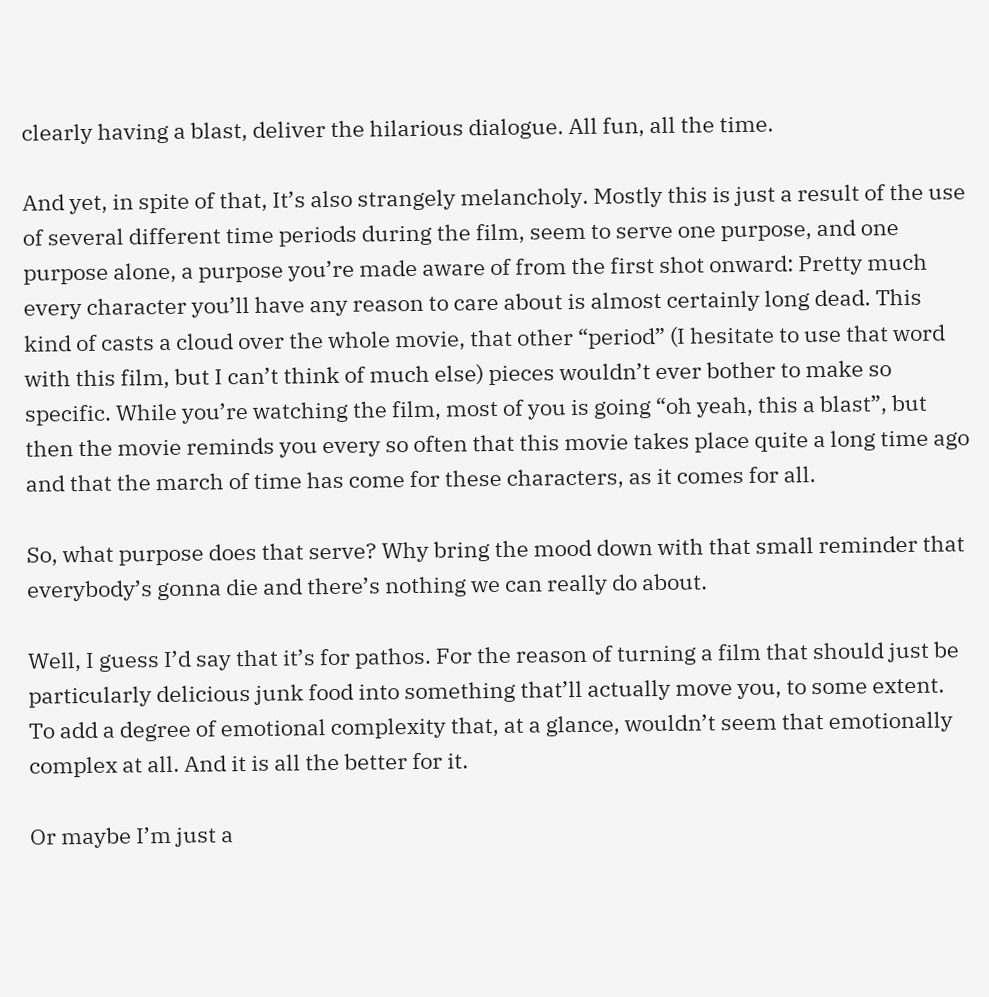clearly having a blast, deliver the hilarious dialogue. All fun, all the time.

And yet, in spite of that, It’s also strangely melancholy. Mostly this is just a result of the use of several different time periods during the film, seem to serve one purpose, and one purpose alone, a purpose you’re made aware of from the first shot onward: Pretty much every character you’ll have any reason to care about is almost certainly long dead. This kind of casts a cloud over the whole movie, that other “period” (I hesitate to use that word with this film, but I can’t think of much else) pieces wouldn’t ever bother to make so specific. While you’re watching the film, most of you is going “oh yeah, this a blast”, but then the movie reminds you every so often that this movie takes place quite a long time ago and that the march of time has come for these characters, as it comes for all.

So, what purpose does that serve? Why bring the mood down with that small reminder that everybody’s gonna die and there’s nothing we can really do about.

Well, I guess I’d say that it’s for pathos. For the reason of turning a film that should just be particularly delicious junk food into something that’ll actually move you, to some extent. To add a degree of emotional complexity that, at a glance, wouldn’t seem that emotionally complex at all. And it is all the better for it.

Or maybe I’m just a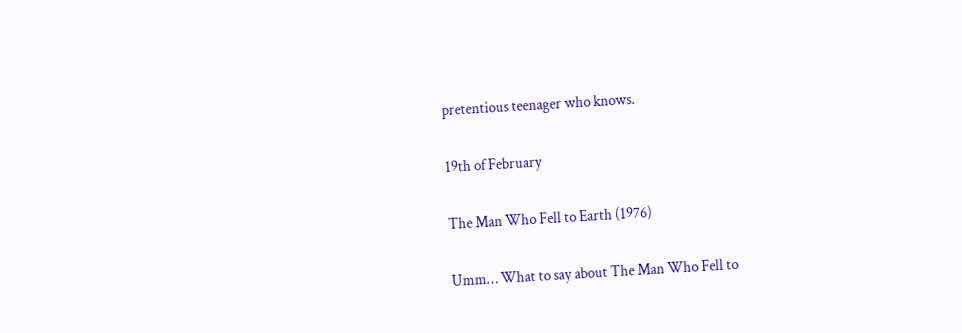pretentious teenager who knows.

19th of February

The Man Who Fell to Earth (1976)

Umm… What to say about The Man Who Fell to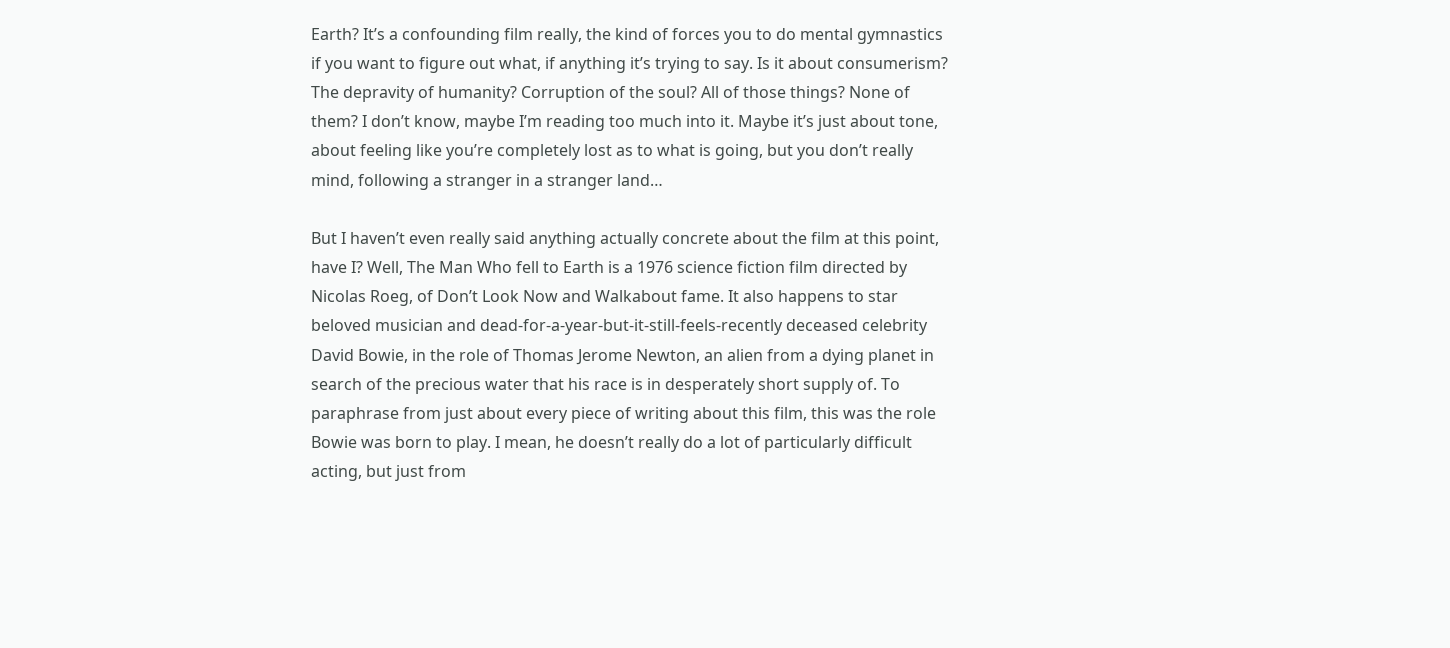Earth? It’s a confounding film really, the kind of forces you to do mental gymnastics if you want to figure out what, if anything it’s trying to say. Is it about consumerism? The depravity of humanity? Corruption of the soul? All of those things? None of them? I don’t know, maybe I’m reading too much into it. Maybe it’s just about tone, about feeling like you’re completely lost as to what is going, but you don’t really mind, following a stranger in a stranger land…

But I haven’t even really said anything actually concrete about the film at this point, have I? Well, The Man Who fell to Earth is a 1976 science fiction film directed by Nicolas Roeg, of Don’t Look Now and Walkabout fame. It also happens to star beloved musician and dead-for-a-year-but-it-still-feels-recently deceased celebrity David Bowie, in the role of Thomas Jerome Newton, an alien from a dying planet in search of the precious water that his race is in desperately short supply of. To paraphrase from just about every piece of writing about this film, this was the role Bowie was born to play. I mean, he doesn’t really do a lot of particularly difficult acting, but just from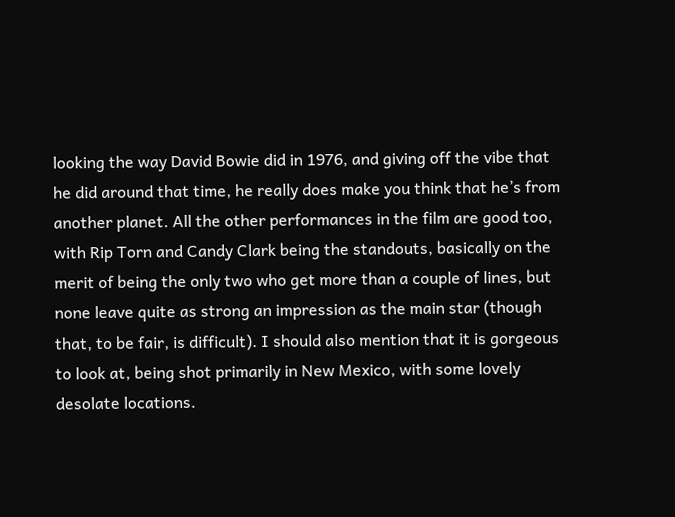looking the way David Bowie did in 1976, and giving off the vibe that he did around that time, he really does make you think that he’s from another planet. All the other performances in the film are good too, with Rip Torn and Candy Clark being the standouts, basically on the merit of being the only two who get more than a couple of lines, but none leave quite as strong an impression as the main star (though that, to be fair, is difficult). I should also mention that it is gorgeous to look at, being shot primarily in New Mexico, with some lovely desolate locations.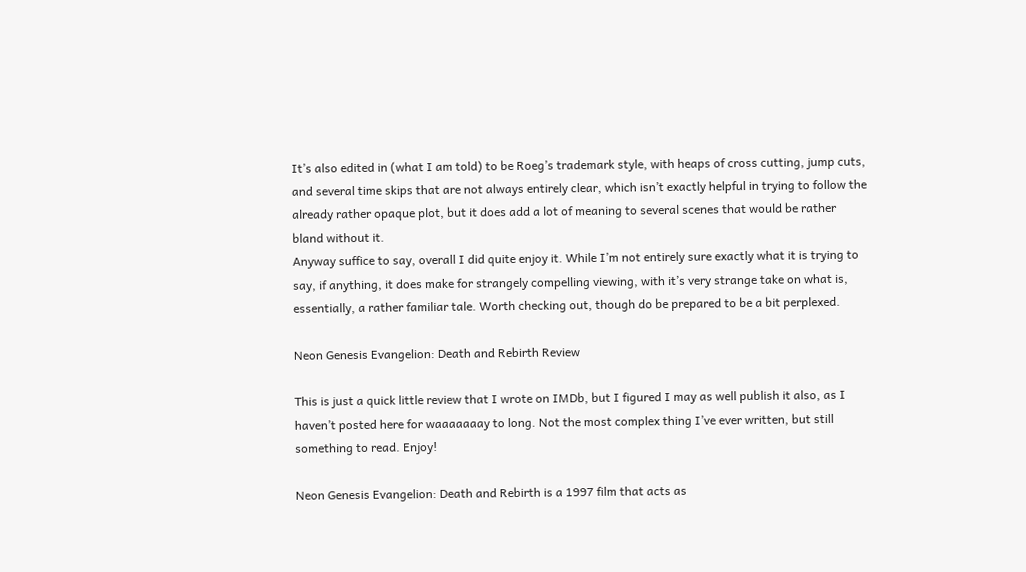It’s also edited in (what I am told) to be Roeg’s trademark style, with heaps of cross cutting, jump cuts, and several time skips that are not always entirely clear, which isn’t exactly helpful in trying to follow the already rather opaque plot, but it does add a lot of meaning to several scenes that would be rather bland without it.
Anyway suffice to say, overall I did quite enjoy it. While I’m not entirely sure exactly what it is trying to say, if anything, it does make for strangely compelling viewing, with it’s very strange take on what is, essentially, a rather familiar tale. Worth checking out, though do be prepared to be a bit perplexed.

Neon Genesis Evangelion: Death and Rebirth Review

This is just a quick little review that I wrote on IMDb, but I figured I may as well publish it also, as I haven’t posted here for waaaaaaay to long. Not the most complex thing I’ve ever written, but still something to read. Enjoy!

Neon Genesis Evangelion: Death and Rebirth is a 1997 film that acts as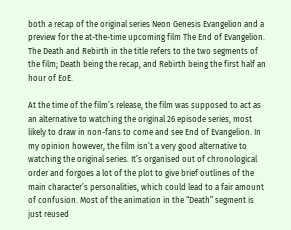both a recap of the original series Neon Genesis Evangelion and a preview for the at-the-time upcoming film The End of Evangelion. The Death and Rebirth in the title refers to the two segments of the film; Death being the recap, and Rebirth being the first half an hour of EoE.

At the time of the film’s release, the film was supposed to act as an alternative to watching the original 26 episode series, most likely to draw in non-fans to come and see End of Evangelion. In my opinion however, the film isn’t a very good alternative to watching the original series. It’s organised out of chronological order and forgoes a lot of the plot to give brief outlines of the main character’s personalities, which could lead to a fair amount of confusion. Most of the animation in the “Death” segment is just reused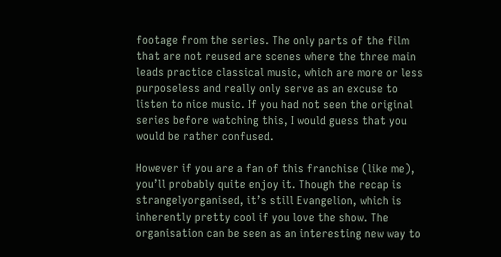footage from the series. The only parts of the film that are not reused are scenes where the three main leads practice classical music, which are more or less purposeless and really only serve as an excuse to listen to nice music. If you had not seen the original series before watching this, I would guess that you would be rather confused.

However if you are a fan of this franchise (like me), you’ll probably quite enjoy it. Though the recap is strangelyorganised, it’s still Evangelion, which is inherently pretty cool if you love the show. The organisation can be seen as an interesting new way to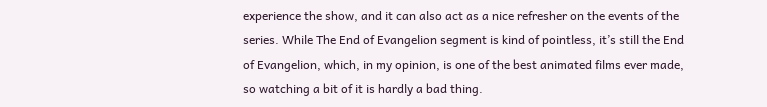experience the show, and it can also act as a nice refresher on the events of the series. While The End of Evangelion segment is kind of pointless, it’s still the End of Evangelion, which, in my opinion, is one of the best animated films ever made, so watching a bit of it is hardly a bad thing.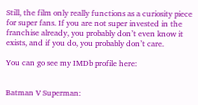Still, the film only really functions as a curiosity piece for super fans. If you are not super invested in the franchise already, you probably don’t even know it exists, and if you do, you probably don’t care.

You can go see my IMDb profile here:


Batman V Superman: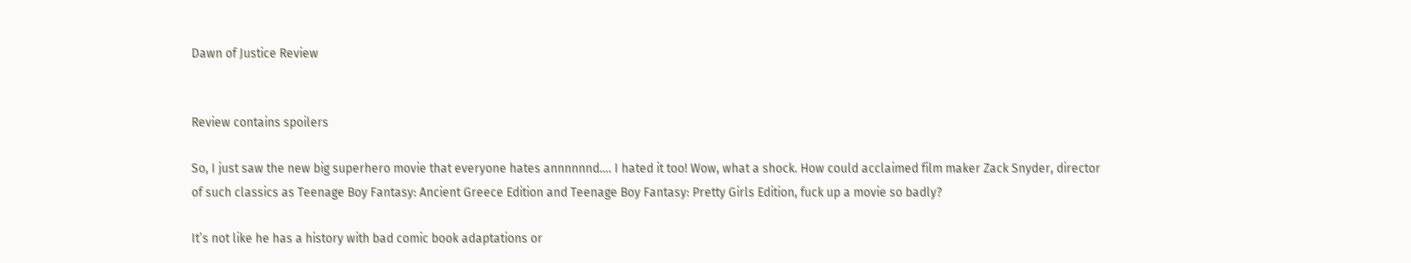Dawn of Justice Review


Review contains spoilers

So, I just saw the new big superhero movie that everyone hates annnnnnd…. I hated it too! Wow, what a shock. How could acclaimed film maker Zack Snyder, director of such classics as Teenage Boy Fantasy: Ancient Greece Edition and Teenage Boy Fantasy: Pretty Girls Edition, fuck up a movie so badly?

It’s not like he has a history with bad comic book adaptations or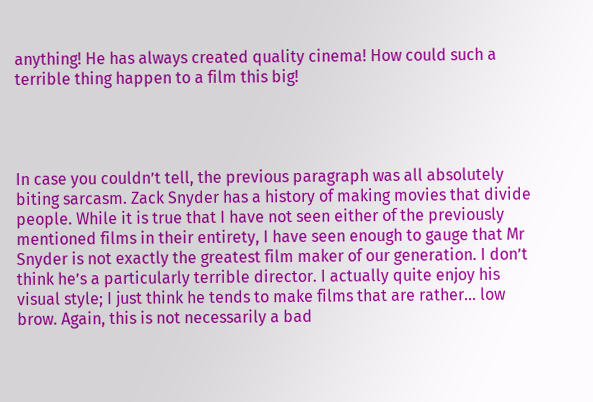anything! He has always created quality cinema! How could such a terrible thing happen to a film this big!




In case you couldn’t tell, the previous paragraph was all absolutely biting sarcasm. Zack Snyder has a history of making movies that divide people. While it is true that I have not seen either of the previously mentioned films in their entirety, I have seen enough to gauge that Mr Snyder is not exactly the greatest film maker of our generation. I don’t think he’s a particularly terrible director. I actually quite enjoy his visual style; I just think he tends to make films that are rather… low brow. Again, this is not necessarily a bad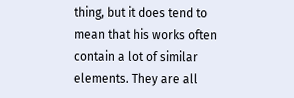thing, but it does tend to mean that his works often contain a lot of similar elements. They are all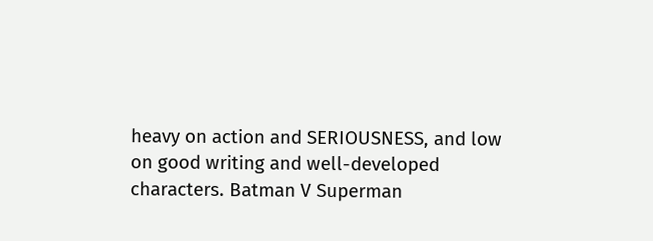heavy on action and SERIOUSNESS, and low on good writing and well-developed characters. Batman V Superman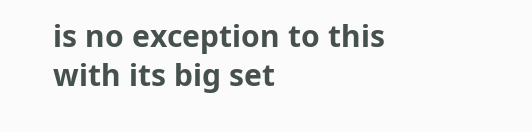is no exception to this with its big set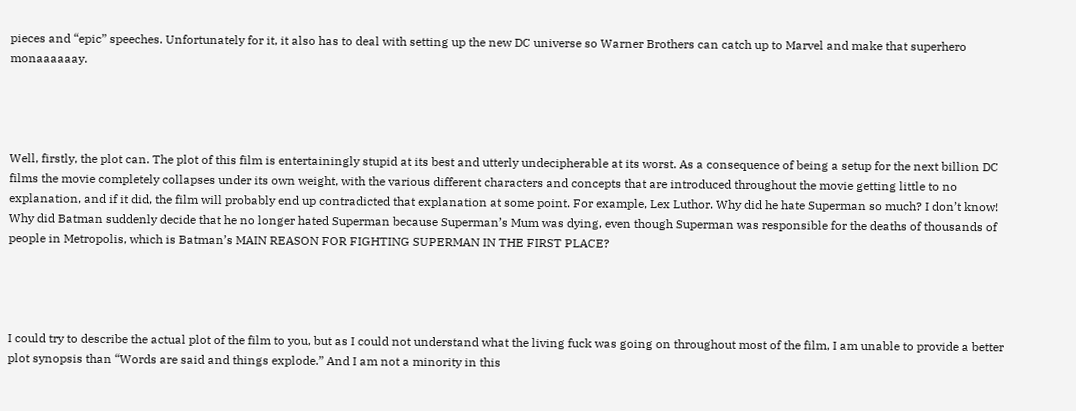pieces and “epic” speeches. Unfortunately for it, it also has to deal with setting up the new DC universe so Warner Brothers can catch up to Marvel and make that superhero monaaaaaay.




Well, firstly, the plot can. The plot of this film is entertainingly stupid at its best and utterly undecipherable at its worst. As a consequence of being a setup for the next billion DC films the movie completely collapses under its own weight, with the various different characters and concepts that are introduced throughout the movie getting little to no explanation, and if it did, the film will probably end up contradicted that explanation at some point. For example, Lex Luthor. Why did he hate Superman so much? I don’t know! Why did Batman suddenly decide that he no longer hated Superman because Superman’s Mum was dying, even though Superman was responsible for the deaths of thousands of people in Metropolis, which is Batman’s MAIN REASON FOR FIGHTING SUPERMAN IN THE FIRST PLACE?




I could try to describe the actual plot of the film to you, but as I could not understand what the living fuck was going on throughout most of the film, I am unable to provide a better plot synopsis than “Words are said and things explode.” And I am not a minority in this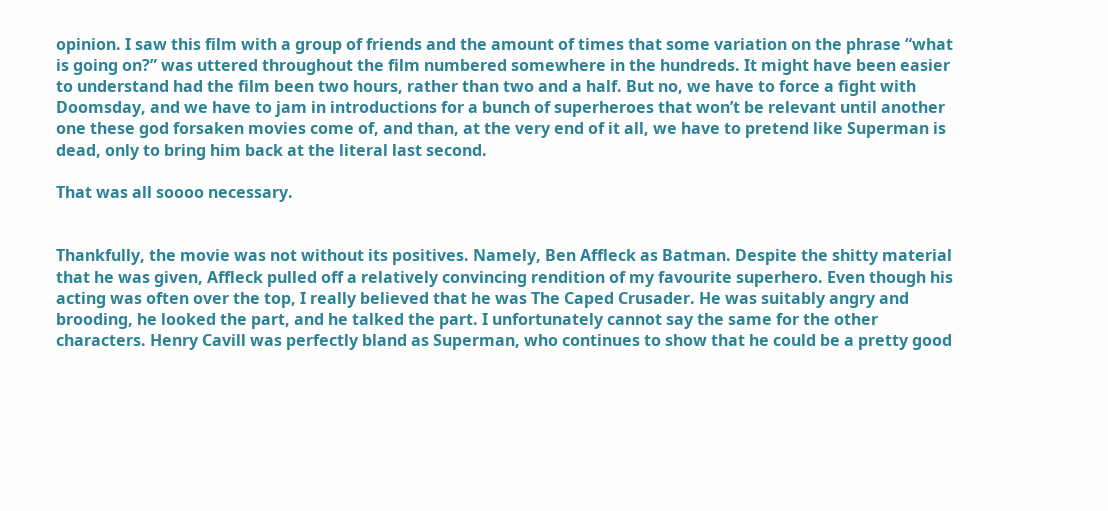opinion. I saw this film with a group of friends and the amount of times that some variation on the phrase “what is going on?” was uttered throughout the film numbered somewhere in the hundreds. It might have been easier to understand had the film been two hours, rather than two and a half. But no, we have to force a fight with Doomsday, and we have to jam in introductions for a bunch of superheroes that won’t be relevant until another one these god forsaken movies come of, and than, at the very end of it all, we have to pretend like Superman is dead, only to bring him back at the literal last second.

That was all soooo necessary.


Thankfully, the movie was not without its positives. Namely, Ben Affleck as Batman. Despite the shitty material that he was given, Affleck pulled off a relatively convincing rendition of my favourite superhero. Even though his acting was often over the top, I really believed that he was The Caped Crusader. He was suitably angry and brooding, he looked the part, and he talked the part. I unfortunately cannot say the same for the other characters. Henry Cavill was perfectly bland as Superman, who continues to show that he could be a pretty good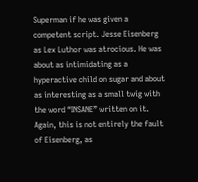Superman if he was given a competent script. Jesse Eisenberg as Lex Luthor was atrocious. He was about as intimidating as a hyperactive child on sugar and about as interesting as a small twig with the word “INSANE” written on it. Again, this is not entirely the fault of Eisenberg, as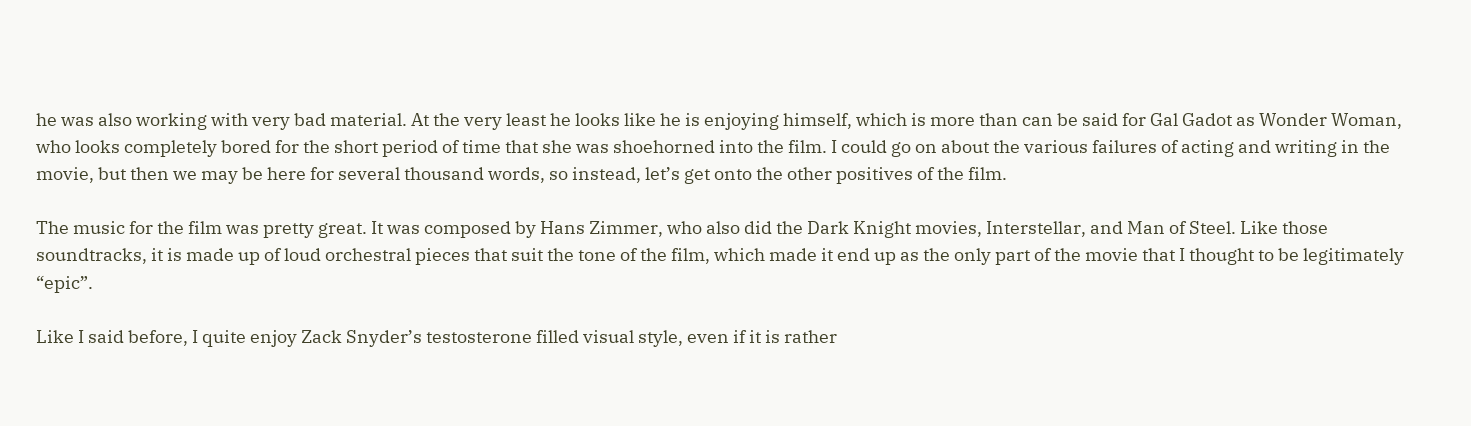he was also working with very bad material. At the very least he looks like he is enjoying himself, which is more than can be said for Gal Gadot as Wonder Woman, who looks completely bored for the short period of time that she was shoehorned into the film. I could go on about the various failures of acting and writing in the movie, but then we may be here for several thousand words, so instead, let’s get onto the other positives of the film.

The music for the film was pretty great. It was composed by Hans Zimmer, who also did the Dark Knight movies, Interstellar, and Man of Steel. Like those soundtracks, it is made up of loud orchestral pieces that suit the tone of the film, which made it end up as the only part of the movie that I thought to be legitimately “epic”.

Like I said before, I quite enjoy Zack Snyder’s testosterone filled visual style, even if it is rather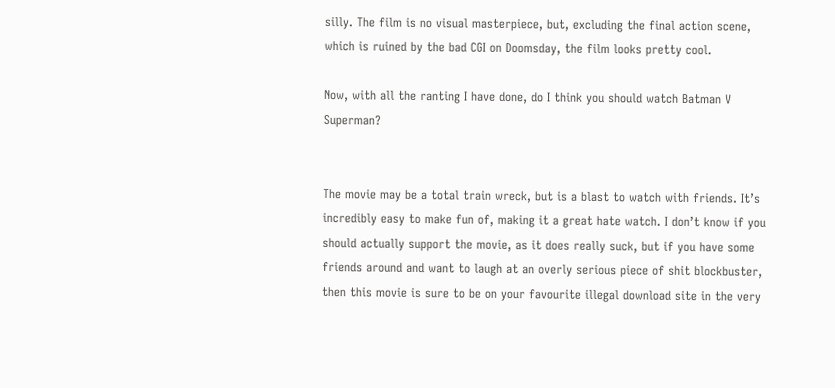silly. The film is no visual masterpiece, but, excluding the final action scene, which is ruined by the bad CGI on Doomsday, the film looks pretty cool.

Now, with all the ranting I have done, do I think you should watch Batman V Superman?


The movie may be a total train wreck, but is a blast to watch with friends. It’s incredibly easy to make fun of, making it a great hate watch. I don’t know if you should actually support the movie, as it does really suck, but if you have some friends around and want to laugh at an overly serious piece of shit blockbuster, then this movie is sure to be on your favourite illegal download site in the very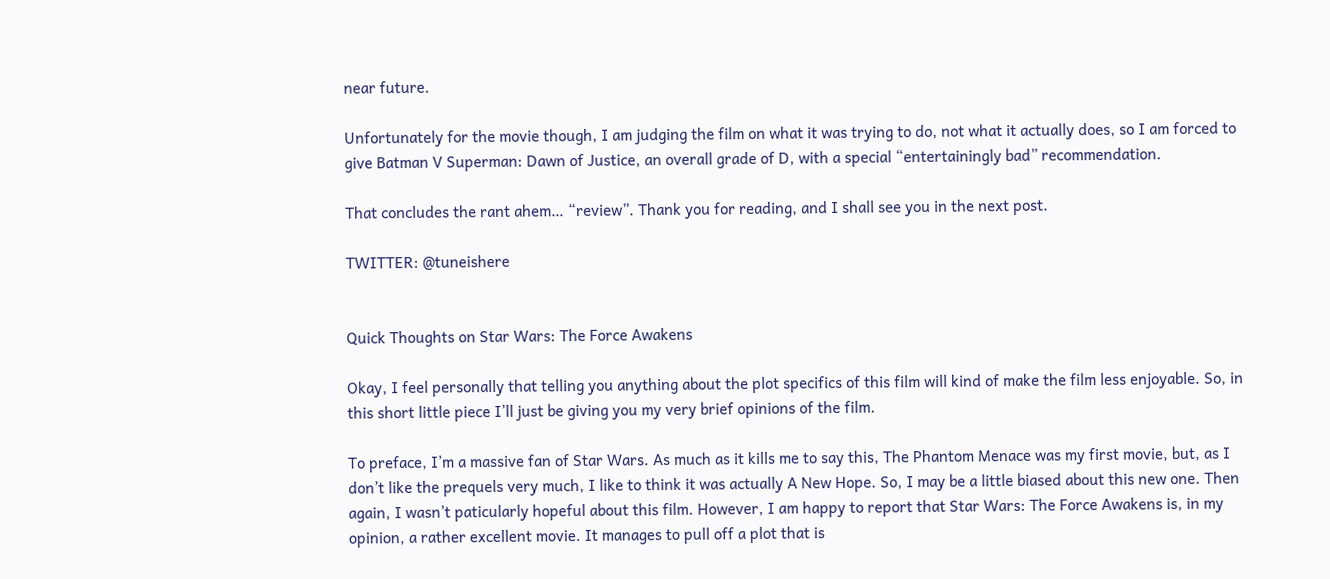near future.

Unfortunately for the movie though, I am judging the film on what it was trying to do, not what it actually does, so I am forced to give Batman V Superman: Dawn of Justice, an overall grade of D, with a special “entertainingly bad” recommendation.

That concludes the rant ahem… “review”. Thank you for reading, and I shall see you in the next post.

TWITTER: @tuneishere


Quick Thoughts on Star Wars: The Force Awakens

Okay, I feel personally that telling you anything about the plot specifics of this film will kind of make the film less enjoyable. So, in this short little piece I’ll just be giving you my very brief opinions of the film.

To preface, I’m a massive fan of Star Wars. As much as it kills me to say this, The Phantom Menace was my first movie, but, as I don’t like the prequels very much, I like to think it was actually A New Hope. So, I may be a little biased about this new one. Then again, I wasn’t paticularly hopeful about this film. However, I am happy to report that Star Wars: The Force Awakens is, in my opinion, a rather excellent movie. It manages to pull off a plot that is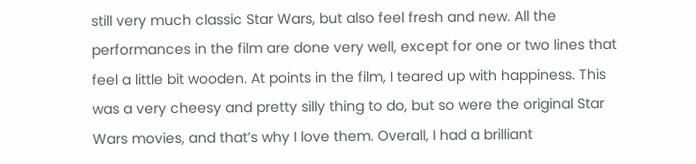still very much classic Star Wars, but also feel fresh and new. All the performances in the film are done very well, except for one or two lines that feel a little bit wooden. At points in the film, I teared up with happiness. This was a very cheesy and pretty silly thing to do, but so were the original Star Wars movies, and that’s why I love them. Overall, I had a brilliant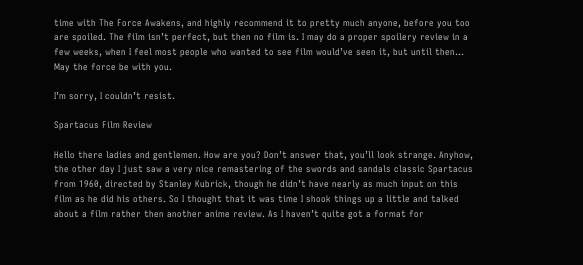time with The Force Awakens, and highly recommend it to pretty much anyone, before you too are spoiled. The film isn’t perfect, but then no film is. I may do a proper spoilery review in a few weeks, when I feel most people who wanted to see film would’ve seen it, but until then… May the force be with you.

I’m sorry, I couldn’t resist.

Spartacus Film Review

Hello there ladies and gentlemen. How are you? Don’t answer that, you’ll look strange. Anyhow, the other day I just saw a very nice remastering of the swords and sandals classic Spartacus from 1960, directed by Stanley Kubrick, though he didn’t have nearly as much input on this film as he did his others. So I thought that it was time I shook things up a little and talked about a film rather then another anime review. As I haven’t quite got a format for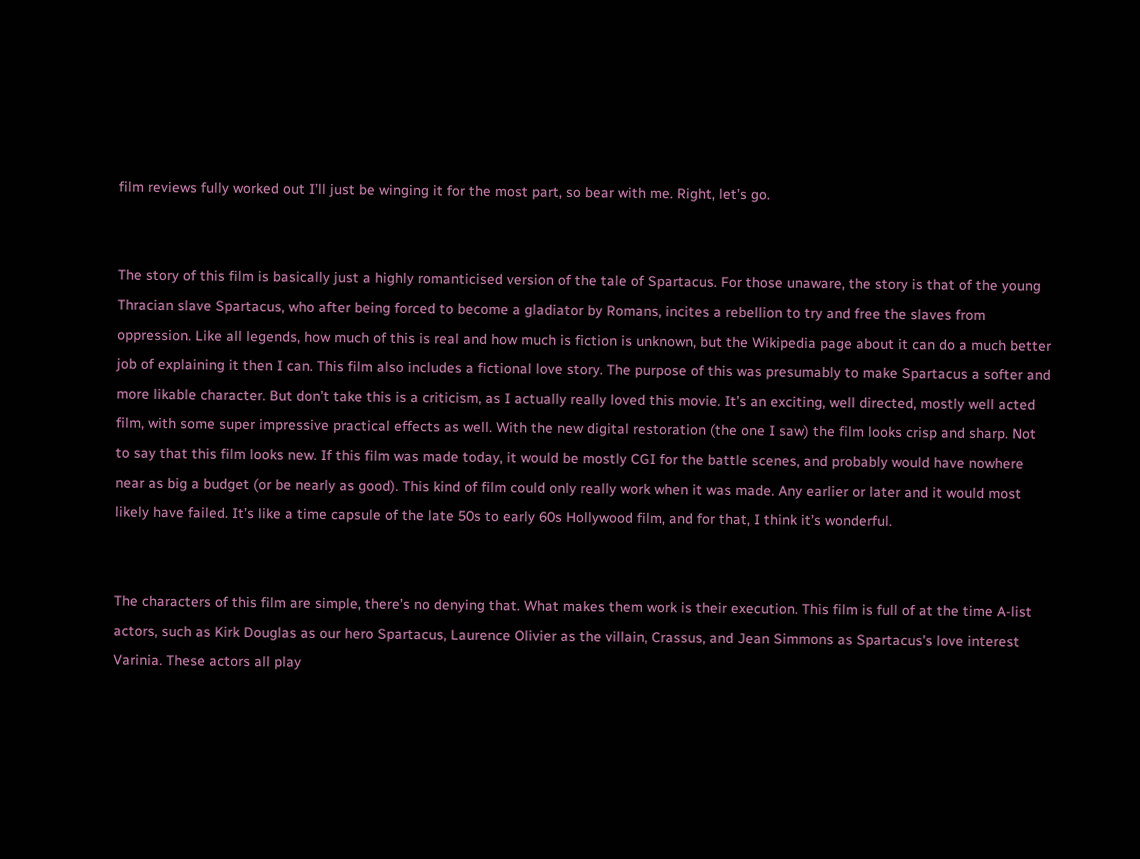film reviews fully worked out I’ll just be winging it for the most part, so bear with me. Right, let’s go.


The story of this film is basically just a highly romanticised version of the tale of Spartacus. For those unaware, the story is that of the young Thracian slave Spartacus, who after being forced to become a gladiator by Romans, incites a rebellion to try and free the slaves from oppression. Like all legends, how much of this is real and how much is fiction is unknown, but the Wikipedia page about it can do a much better job of explaining it then I can. This film also includes a fictional love story. The purpose of this was presumably to make Spartacus a softer and more likable character. But don’t take this is a criticism, as I actually really loved this movie. It’s an exciting, well directed, mostly well acted film, with some super impressive practical effects as well. With the new digital restoration (the one I saw) the film looks crisp and sharp. Not to say that this film looks new. If this film was made today, it would be mostly CGI for the battle scenes, and probably would have nowhere near as big a budget (or be nearly as good). This kind of film could only really work when it was made. Any earlier or later and it would most likely have failed. It’s like a time capsule of the late 50s to early 60s Hollywood film, and for that, I think it’s wonderful.


The characters of this film are simple, there’s no denying that. What makes them work is their execution. This film is full of at the time A-list actors, such as Kirk Douglas as our hero Spartacus, Laurence Olivier as the villain, Crassus, and Jean Simmons as Spartacus’s love interest Varinia. These actors all play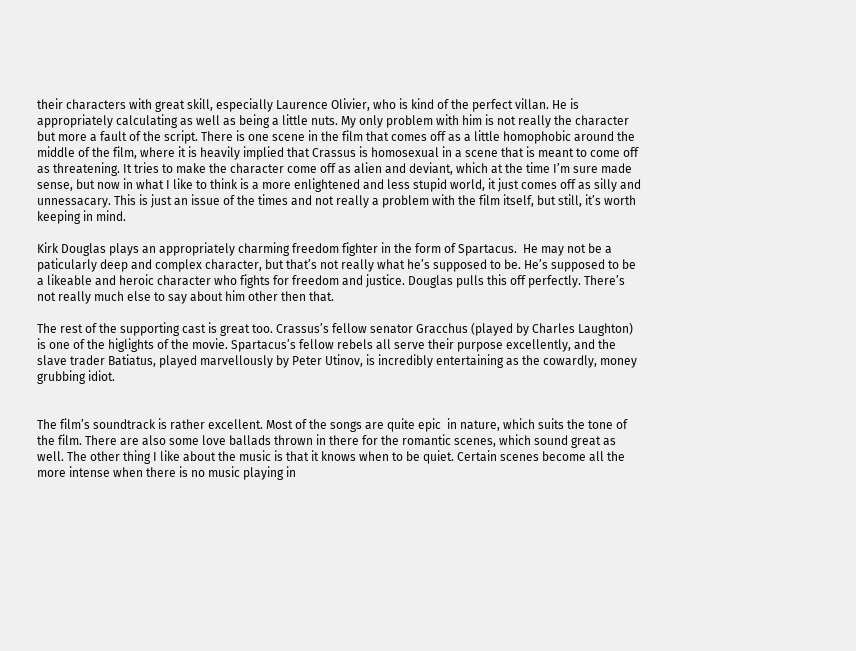their characters with great skill, especially Laurence Olivier, who is kind of the perfect villan. He is appropriately calculating as well as being a little nuts. My only problem with him is not really the character but more a fault of the script. There is one scene in the film that comes off as a little homophobic around the middle of the film, where it is heavily implied that Crassus is homosexual in a scene that is meant to come off as threatening. It tries to make the character come off as alien and deviant, which at the time I’m sure made sense, but now in what I like to think is a more enlightened and less stupid world, it just comes off as silly and unnessacary. This is just an issue of the times and not really a problem with the film itself, but still, it’s worth keeping in mind.

Kirk Douglas plays an appropriately charming freedom fighter in the form of Spartacus.  He may not be a paticularly deep and complex character, but that’s not really what he’s supposed to be. He’s supposed to be a likeable and heroic character who fights for freedom and justice. Douglas pulls this off perfectly. There’s not really much else to say about him other then that.

The rest of the supporting cast is great too. Crassus’s fellow senator Gracchus (played by Charles Laughton) is one of the higlights of the movie. Spartacus’s fellow rebels all serve their purpose excellently, and the slave trader Batiatus, played marvellously by Peter Utinov, is incredibly entertaining as the cowardly, money grubbing idiot.


The film’s soundtrack is rather excellent. Most of the songs are quite epic  in nature, which suits the tone of the film. There are also some love ballads thrown in there for the romantic scenes, which sound great as well. The other thing I like about the music is that it knows when to be quiet. Certain scenes become all the more intense when there is no music playing in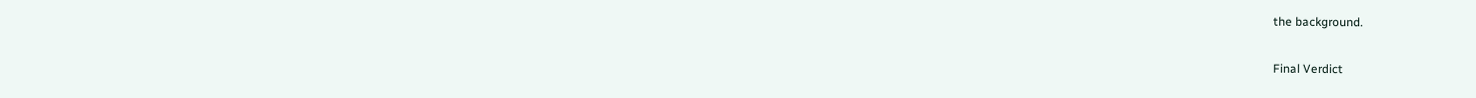the background.

Final Verdict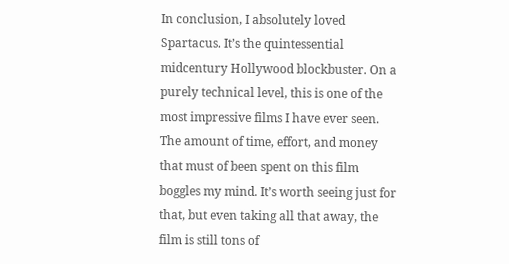In conclusion, I absolutely loved Spartacus. It’s the quintessential midcentury Hollywood blockbuster. On a purely technical level, this is one of the most impressive films I have ever seen. The amount of time, effort, and money that must of been spent on this film boggles my mind. It’s worth seeing just for that, but even taking all that away, the film is still tons of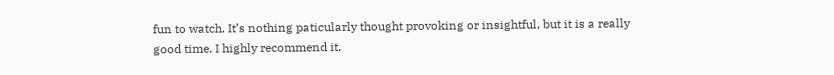fun to watch. It’s nothing paticularly thought provoking or insightful, but it is a really good time. I highly recommend it.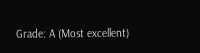Grade: A (Most excellent)